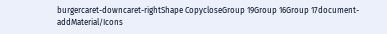burgercaret-downcaret-rightShape CopycloseGroup 19Group 16Group 17document-addMaterial/Icons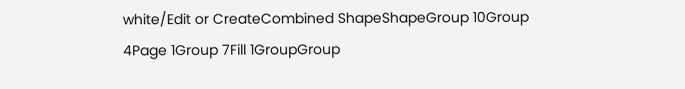white/Edit or CreateCombined ShapeShapeGroup 10Group 4Page 1Group 7Fill 1GroupGroup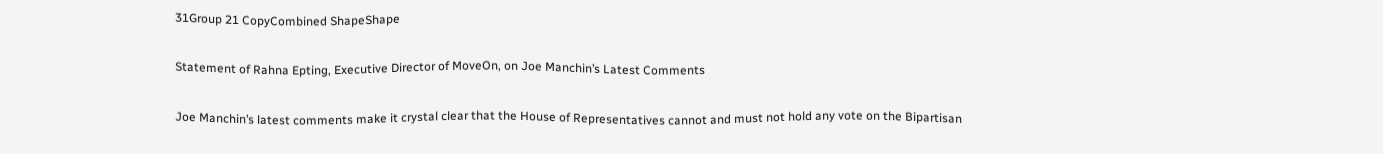31Group 21 CopyCombined ShapeShape

Statement of Rahna Epting, Executive Director of MoveOn, on Joe Manchin’s Latest Comments

Joe Manchin’s latest comments make it crystal clear that the House of Representatives cannot and must not hold any vote on the Bipartisan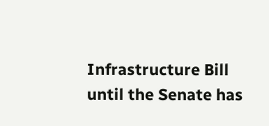Infrastructure Bill until the Senate has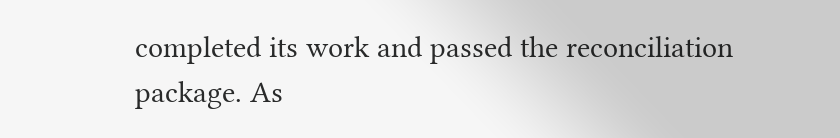completed its work and passed the reconciliation package. As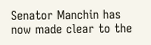Senator Manchin has now made clear to the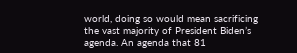world, doing so would mean sacrificing the vast majority of President Biden’s agenda. An agenda that 81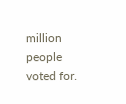million people voted for.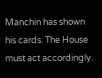Manchin has shown his cards. The House must act accordingly.